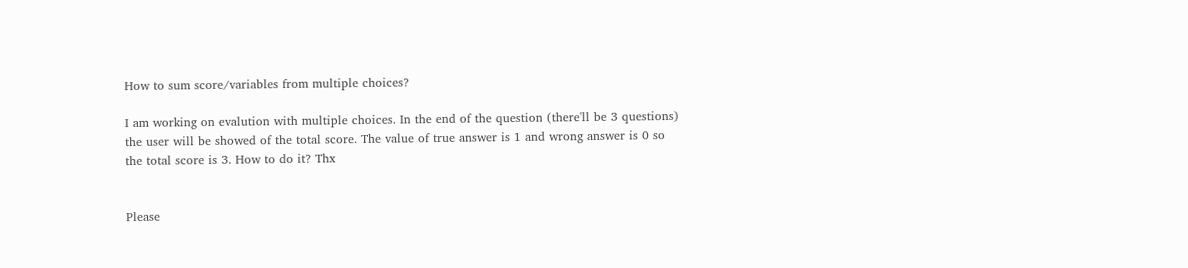How to sum score/variables from multiple choices?

I am working on evalution with multiple choices. In the end of the question (there'll be 3 questions) the user will be showed of the total score. The value of true answer is 1 and wrong answer is 0 so the total score is 3. How to do it? Thx


Please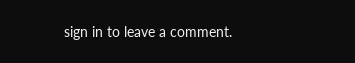sign in to leave a comment.